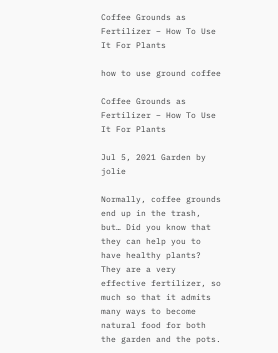Coffee Grounds as Fertilizer – How To Use It For Plants

how to use ground coffee

Coffee Grounds as Fertilizer – How To Use It For Plants

Jul 5, 2021 Garden by jolie

Normally, coffee grounds end up in the trash, but… Did you know that they can help you to have healthy plants? They are a very effective fertilizer, so much so that it admits many ways to become natural food for both the garden and the pots.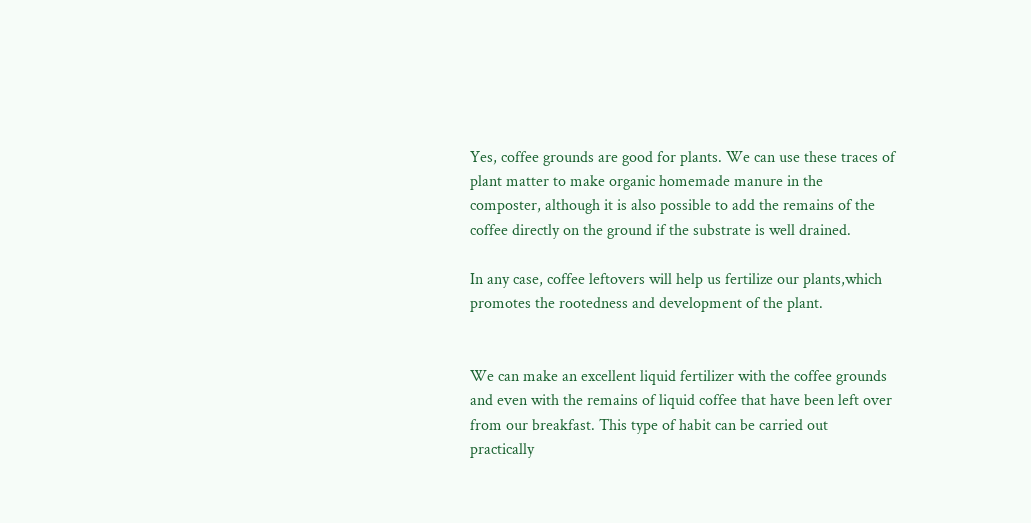Yes, coffee grounds are good for plants. We can use these traces of plant matter to make organic homemade manure in the composter, although it is also possible to add the remains of the coffee directly on the ground if the substrate is well drained.

In any case, coffee leftovers will help us fertilize our plants,which promotes the rootedness and development of the plant.


We can make an excellent liquid fertilizer with the coffee grounds and even with the remains of liquid coffee that have been left over from our breakfast. This type of habit can be carried out practically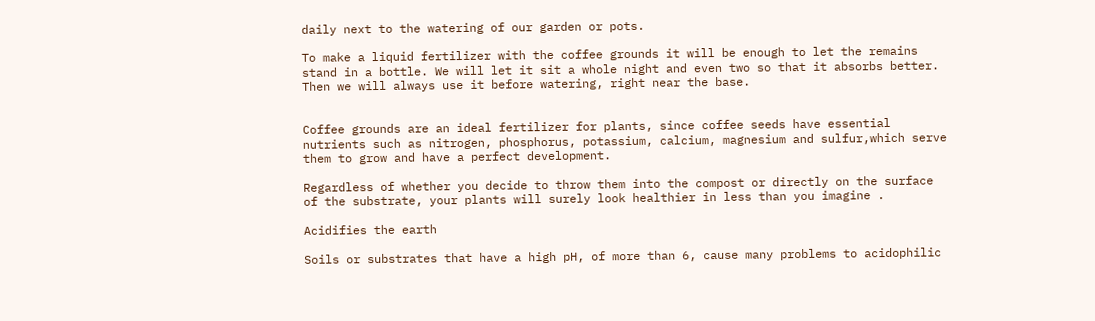daily next to the watering of our garden or pots.

To make a liquid fertilizer with the coffee grounds it will be enough to let the remains stand in a bottle. We will let it sit a whole night and even two so that it absorbs better. Then we will always use it before watering, right near the base.


Coffee grounds are an ideal fertilizer for plants, since coffee seeds have essential nutrients such as nitrogen, phosphorus, potassium, calcium, magnesium and sulfur,which serve them to grow and have a perfect development.

Regardless of whether you decide to throw them into the compost or directly on the surface of the substrate, your plants will surely look healthier in less than you imagine .

Acidifies the earth

Soils or substrates that have a high pH, of more than 6, cause many problems to acidophilic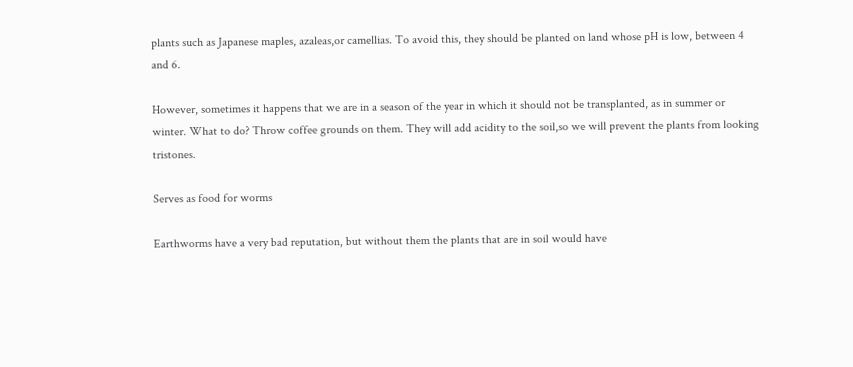plants such as Japanese maples, azaleas,or camellias. To avoid this, they should be planted on land whose pH is low, between 4 and 6.

However, sometimes it happens that we are in a season of the year in which it should not be transplanted, as in summer or winter. What to do? Throw coffee grounds on them. They will add acidity to the soil,so we will prevent the plants from looking tristones.

Serves as food for worms

Earthworms have a very bad reputation, but without them the plants that are in soil would have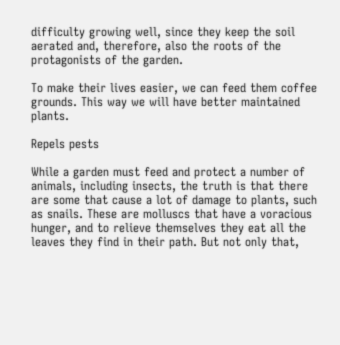difficulty growing well, since they keep the soil aerated and, therefore, also the roots of the protagonists of the garden.

To make their lives easier, we can feed them coffee grounds. This way we will have better maintained plants.

Repels pests

While a garden must feed and protect a number of animals, including insects, the truth is that there are some that cause a lot of damage to plants, such as snails. These are molluscs that have a voracious hunger, and to relieve themselves they eat all the leaves they find in their path. But not only that,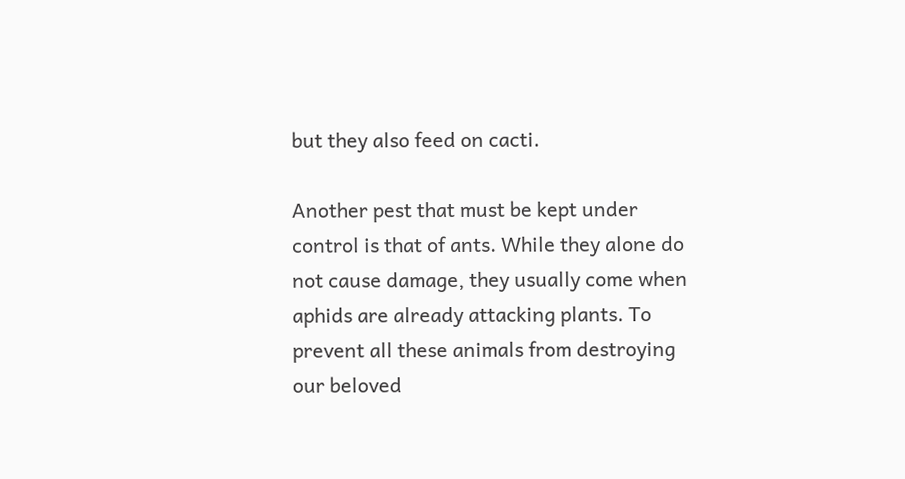but they also feed on cacti.

Another pest that must be kept under control is that of ants. While they alone do not cause damage, they usually come when aphids are already attacking plants. To prevent all these animals from destroying our beloved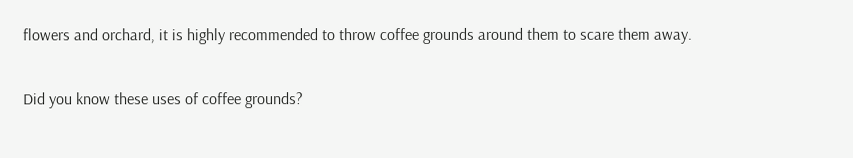flowers and orchard, it is highly recommended to throw coffee grounds around them to scare them away.

Did you know these uses of coffee grounds?